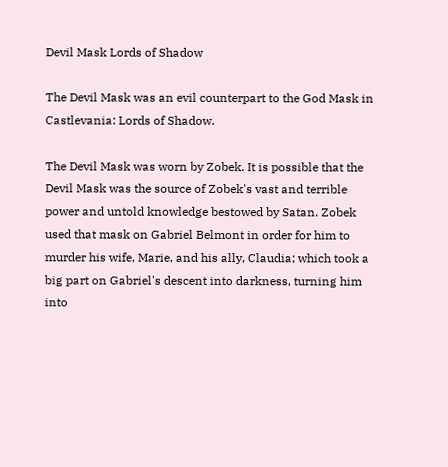Devil Mask Lords of Shadow

The Devil Mask was an evil counterpart to the God Mask in Castlevania: Lords of Shadow.

The Devil Mask was worn by Zobek. It is possible that the Devil Mask was the source of Zobek's vast and terrible power and untold knowledge bestowed by Satan. Zobek used that mask on Gabriel Belmont in order for him to murder his wife, Marie, and his ally, Claudia; which took a big part on Gabriel's descent into darkness, turning him into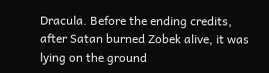Dracula. Before the ending credits, after Satan burned Zobek alive, it was lying on the ground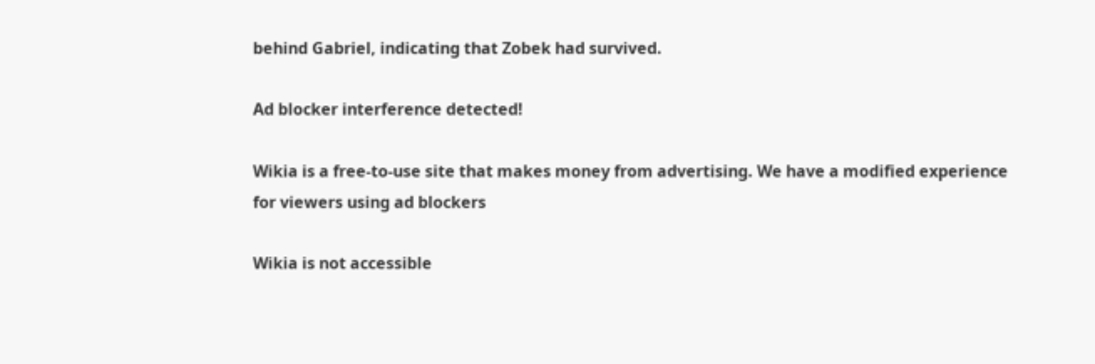behind Gabriel, indicating that Zobek had survived.

Ad blocker interference detected!

Wikia is a free-to-use site that makes money from advertising. We have a modified experience for viewers using ad blockers

Wikia is not accessible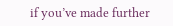if you’ve made further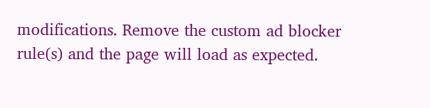modifications. Remove the custom ad blocker rule(s) and the page will load as expected.